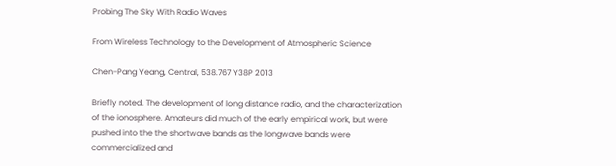Probing The Sky With Radio Waves

From Wireless Technology to the Development of Atmospheric Science

Chen-Pang Yeang, Central, 538.767 Y38P 2013

Briefly noted. The development of long distance radio, and the characterization of the ionosphere. Amateurs did much of the early empirical work, but were pushed into the the shortwave bands as the longwave bands were commercialized and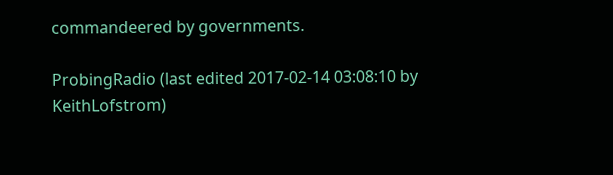commandeered by governments.

ProbingRadio (last edited 2017-02-14 03:08:10 by KeithLofstrom)